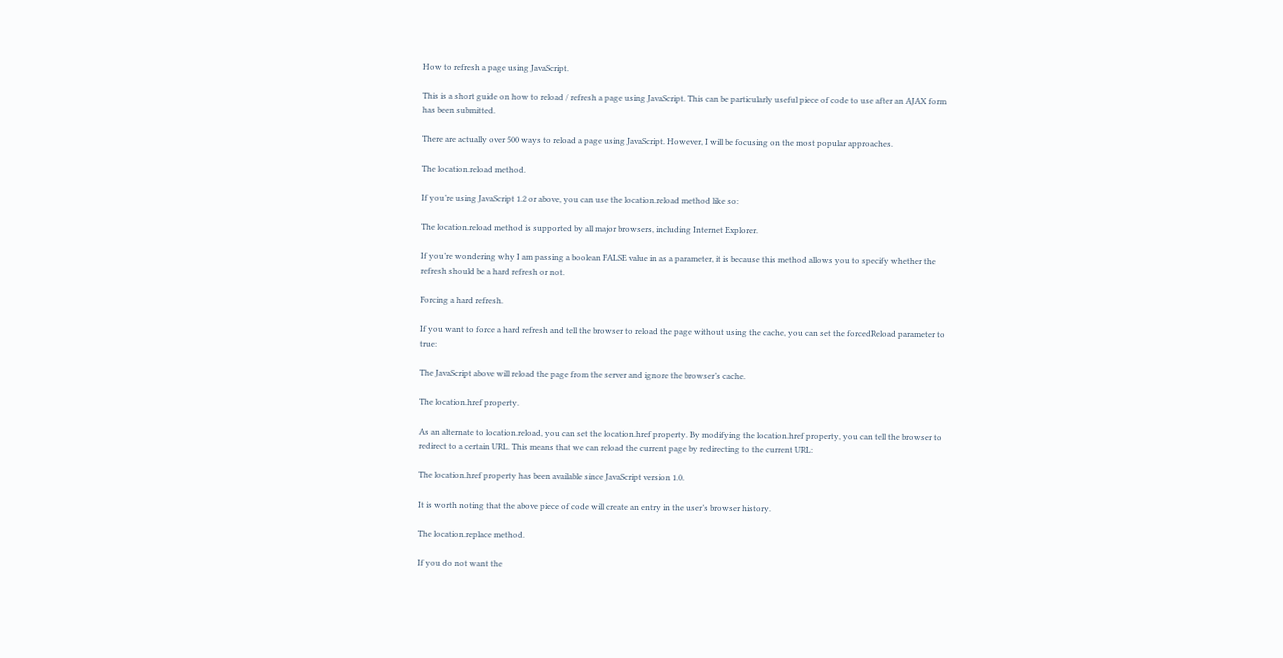How to refresh a page using JavaScript.

This is a short guide on how to reload / refresh a page using JavaScript. This can be particularly useful piece of code to use after an AJAX form has been submitted.

There are actually over 500 ways to reload a page using JavaScript. However, I will be focusing on the most popular approaches.

The location.reload method.

If you’re using JavaScript 1.2 or above, you can use the location.reload method like so:

The location.reload method is supported by all major browsers, including Internet Explorer.

If you’re wondering why I am passing a boolean FALSE value in as a parameter, it is because this method allows you to specify whether the refresh should be a hard refresh or not.

Forcing a hard refresh.

If you want to force a hard refresh and tell the browser to reload the page without using the cache, you can set the forcedReload parameter to true:

The JavaScript above will reload the page from the server and ignore the browser’s cache.

The location.href property.

As an alternate to location.reload, you can set the location.href property. By modifying the location.href property, you can tell the browser to redirect to a certain URL. This means that we can reload the current page by redirecting to the current URL:

The location.href property has been available since JavaScript version 1.0.

It is worth noting that the above piece of code will create an entry in the user’s browser history.

The location.replace method.

If you do not want the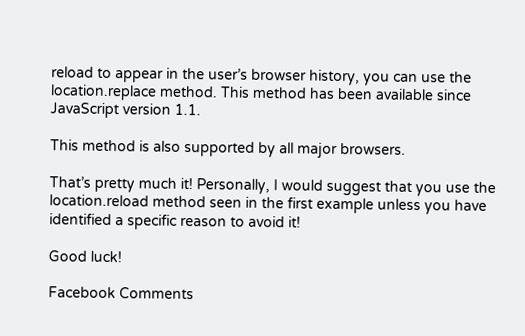reload to appear in the user’s browser history, you can use the location.replace method. This method has been available since JavaScript version 1.1.

This method is also supported by all major browsers.

That’s pretty much it! Personally, I would suggest that you use the location.reload method seen in the first example unless you have identified a specific reason to avoid it!

Good luck!

Facebook Comments